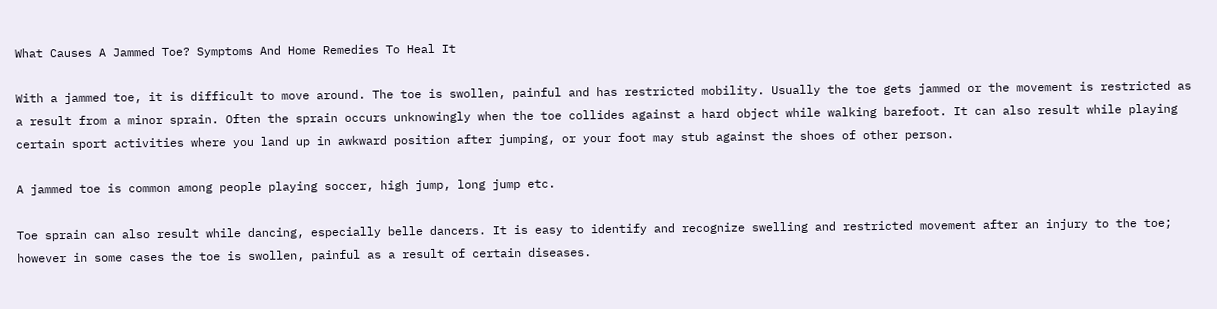What Causes A Jammed Toe? Symptoms And Home Remedies To Heal It

With a jammed toe, it is difficult to move around. The toe is swollen, painful and has restricted mobility. Usually the toe gets jammed or the movement is restricted as a result from a minor sprain. Often the sprain occurs unknowingly when the toe collides against a hard object while walking barefoot. It can also result while playing certain sport activities where you land up in awkward position after jumping, or your foot may stub against the shoes of other person.

A jammed toe is common among people playing soccer, high jump, long jump etc.

Toe sprain can also result while dancing, especially belle dancers. It is easy to identify and recognize swelling and restricted movement after an injury to the toe; however in some cases the toe is swollen, painful as a result of certain diseases.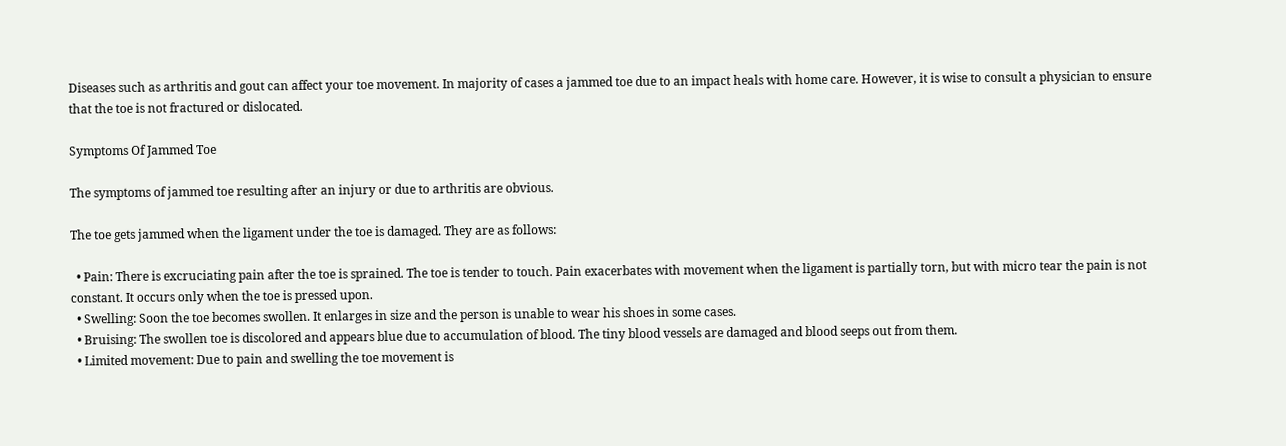Diseases such as arthritis and gout can affect your toe movement. In majority of cases a jammed toe due to an impact heals with home care. However, it is wise to consult a physician to ensure that the toe is not fractured or dislocated.

Symptoms Of Jammed Toe

The symptoms of jammed toe resulting after an injury or due to arthritis are obvious.

The toe gets jammed when the ligament under the toe is damaged. They are as follows:

  • Pain: There is excruciating pain after the toe is sprained. The toe is tender to touch. Pain exacerbates with movement when the ligament is partially torn, but with micro tear the pain is not constant. It occurs only when the toe is pressed upon.
  • Swelling: Soon the toe becomes swollen. It enlarges in size and the person is unable to wear his shoes in some cases.
  • Bruising: The swollen toe is discolored and appears blue due to accumulation of blood. The tiny blood vessels are damaged and blood seeps out from them.
  • Limited movement: Due to pain and swelling the toe movement is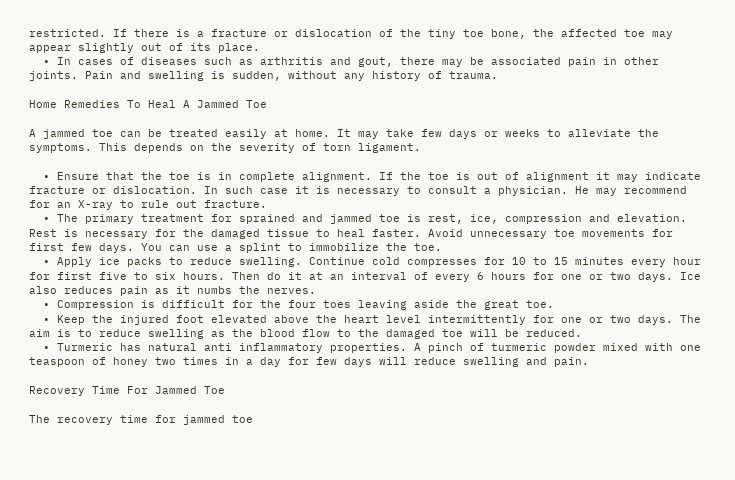restricted. If there is a fracture or dislocation of the tiny toe bone, the affected toe may appear slightly out of its place.
  • In cases of diseases such as arthritis and gout, there may be associated pain in other joints. Pain and swelling is sudden, without any history of trauma.

Home Remedies To Heal A Jammed Toe

A jammed toe can be treated easily at home. It may take few days or weeks to alleviate the symptoms. This depends on the severity of torn ligament.

  • Ensure that the toe is in complete alignment. If the toe is out of alignment it may indicate fracture or dislocation. In such case it is necessary to consult a physician. He may recommend for an X-ray to rule out fracture.
  • The primary treatment for sprained and jammed toe is rest, ice, compression and elevation. Rest is necessary for the damaged tissue to heal faster. Avoid unnecessary toe movements for first few days. You can use a splint to immobilize the toe.
  • Apply ice packs to reduce swelling. Continue cold compresses for 10 to 15 minutes every hour for first five to six hours. Then do it at an interval of every 6 hours for one or two days. Ice also reduces pain as it numbs the nerves.
  • Compression is difficult for the four toes leaving aside the great toe.
  • Keep the injured foot elevated above the heart level intermittently for one or two days. The aim is to reduce swelling as the blood flow to the damaged toe will be reduced.
  • Turmeric has natural anti inflammatory properties. A pinch of turmeric powder mixed with one teaspoon of honey two times in a day for few days will reduce swelling and pain.

Recovery Time For Jammed Toe

The recovery time for jammed toe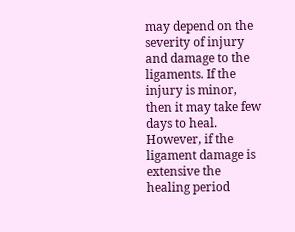may depend on the severity of injury and damage to the ligaments. If the injury is minor, then it may take few days to heal. However, if the ligament damage is extensive the healing period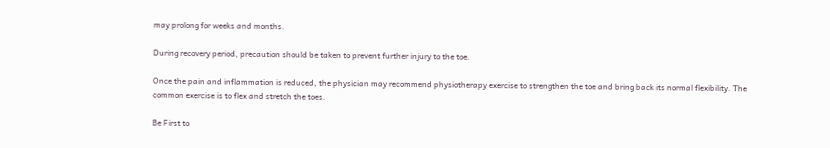may prolong for weeks and months.

During recovery period, precaution should be taken to prevent further injury to the toe.

Once the pain and inflammation is reduced, the physician may recommend physiotherapy exercise to strengthen the toe and bring back its normal flexibility. The common exercise is to flex and stretch the toes.

Be First to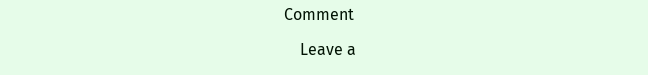Comment

    Leave a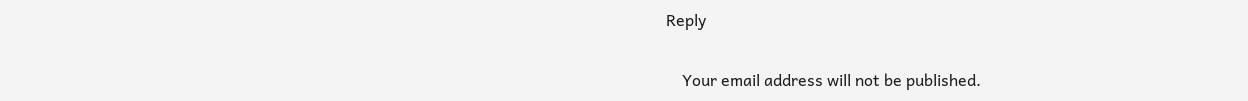Reply

    Your email address will not be published.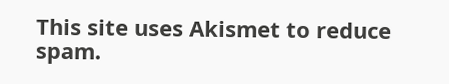This site uses Akismet to reduce spam.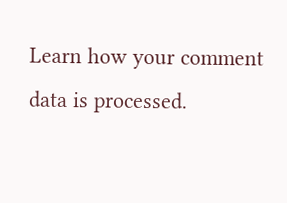Learn how your comment data is processed.